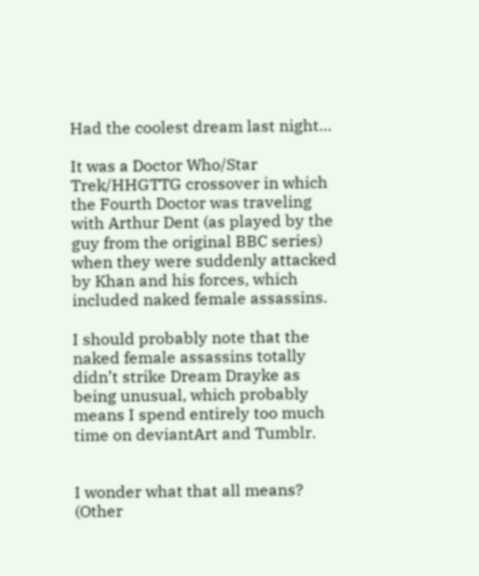Had the coolest dream last night…

It was a Doctor Who/Star Trek/HHGTTG crossover in which the Fourth Doctor was traveling with Arthur Dent (as played by the guy from the original BBC series) when they were suddenly attacked by Khan and his forces, which included naked female assassins.

I should probably note that the naked female assassins totally didn’t strike Dream Drayke as being unusual, which probably means I spend entirely too much time on deviantArt and Tumblr.


I wonder what that all means? (Other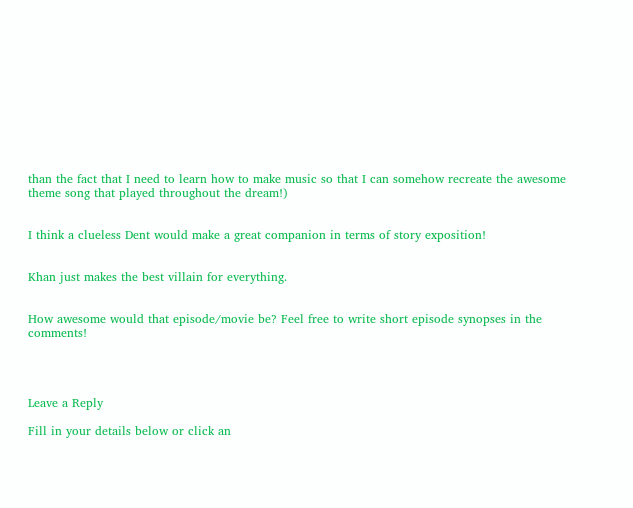than the fact that I need to learn how to make music so that I can somehow recreate the awesome theme song that played throughout the dream!)


I think a clueless Dent would make a great companion in terms of story exposition!


Khan just makes the best villain for everything.


How awesome would that episode/movie be? Feel free to write short episode synopses in the comments!




Leave a Reply

Fill in your details below or click an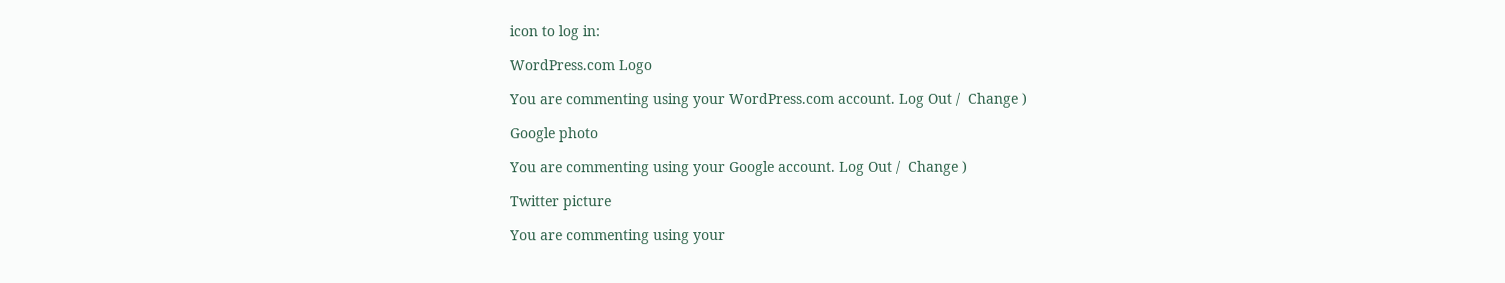icon to log in:

WordPress.com Logo

You are commenting using your WordPress.com account. Log Out /  Change )

Google photo

You are commenting using your Google account. Log Out /  Change )

Twitter picture

You are commenting using your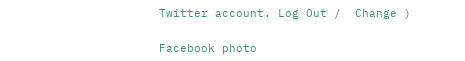Twitter account. Log Out /  Change )

Facebook photo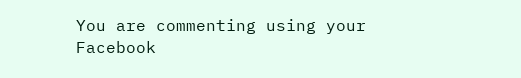You are commenting using your Facebook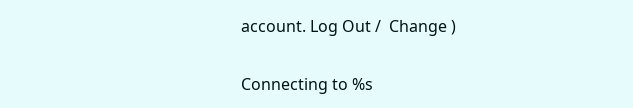account. Log Out /  Change )

Connecting to %s